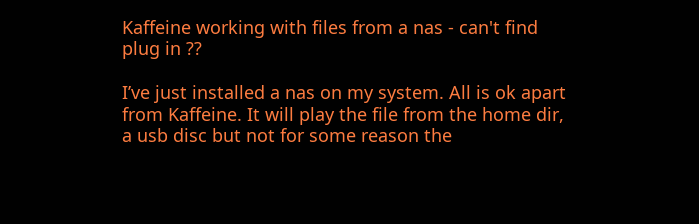Kaffeine working with files from a nas - can't find plug in ??

I’ve just installed a nas on my system. All is ok apart from Kaffeine. It will play the file from the home dir, a usb disc but not for some reason the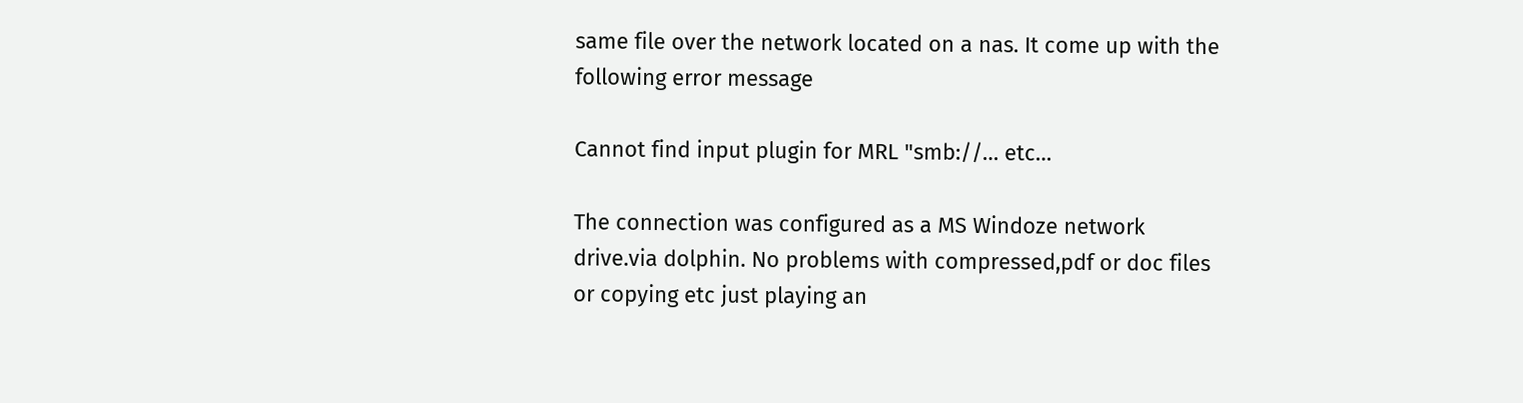same file over the network located on a nas. It come up with the following error message

Cannot find input plugin for MRL "smb://… etc…

The connection was configured as a MS Windoze network drive.via dolphin. No problems with compressed,pdf or doc files or copying etc just playing an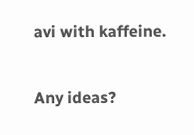avi with kaffeine.

Any ideas?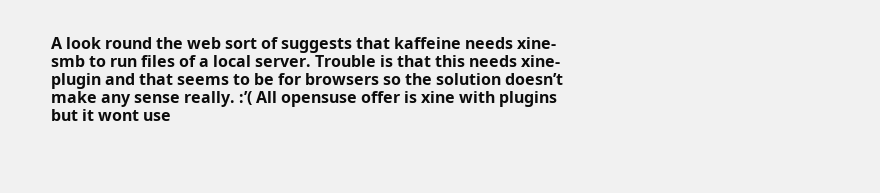A look round the web sort of suggests that kaffeine needs xine-smb to run files of a local server. Trouble is that this needs xine-plugin and that seems to be for browsers so the solution doesn’t make any sense really. :’( All opensuse offer is xine with plugins but it wont use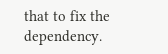that to fix the dependency.